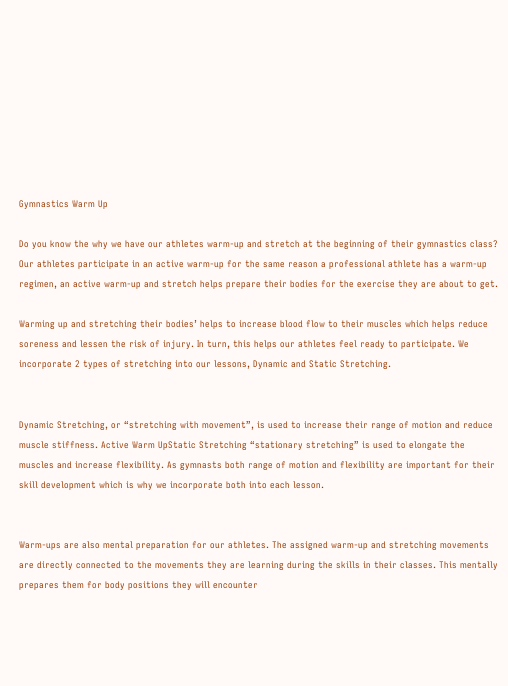Gymnastics Warm Up

Do you know the why we have our athletes warm-up and stretch at the beginning of their gymnastics class? Our athletes participate in an active warm-up for the same reason a professional athlete has a warm-up regimen, an active warm-up and stretch helps prepare their bodies for the exercise they are about to get.

Warming up and stretching their bodies’ helps to increase blood flow to their muscles which helps reduce soreness and lessen the risk of injury. In turn, this helps our athletes feel ready to participate. We incorporate 2 types of stretching into our lessons, Dynamic and Static Stretching.


Dynamic Stretching, or “stretching with movement”, is used to increase their range of motion and reduce muscle stiffness. Active Warm UpStatic Stretching “stationary stretching” is used to elongate the muscles and increase flexibility. As gymnasts both range of motion and flexibility are important for their skill development which is why we incorporate both into each lesson.


Warm-ups are also mental preparation for our athletes. The assigned warm-up and stretching movements are directly connected to the movements they are learning during the skills in their classes. This mentally prepares them for body positions they will encounter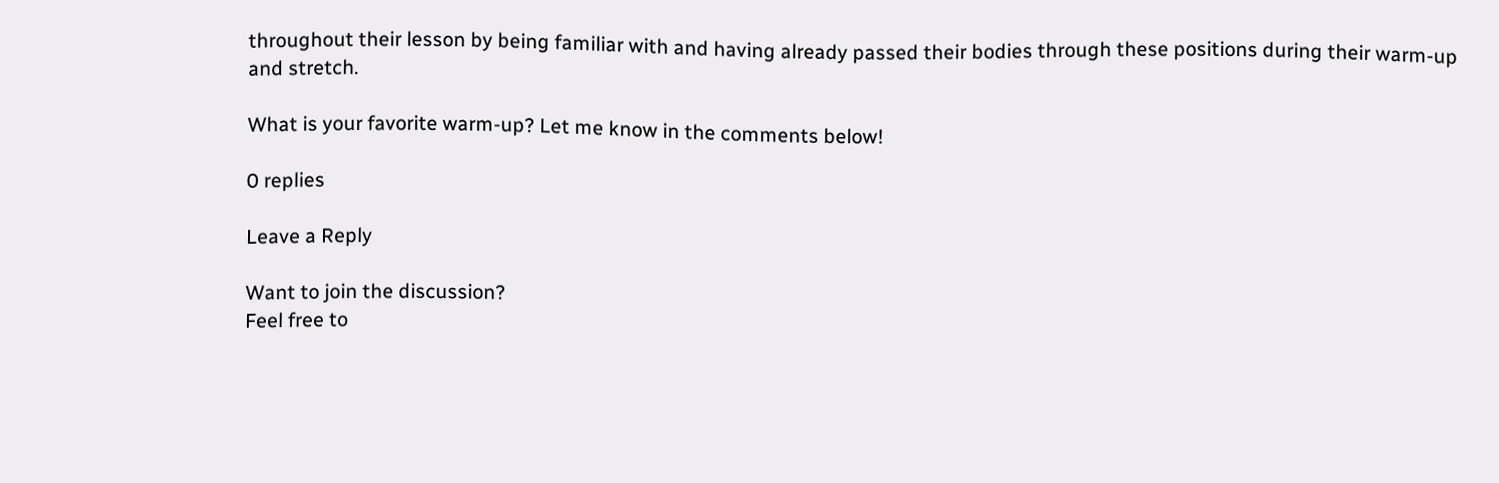throughout their lesson by being familiar with and having already passed their bodies through these positions during their warm-up and stretch.

What is your favorite warm-up? Let me know in the comments below!

0 replies

Leave a Reply

Want to join the discussion?
Feel free to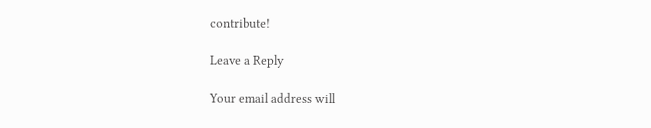contribute!

Leave a Reply

Your email address will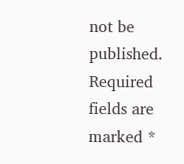not be published. Required fields are marked *